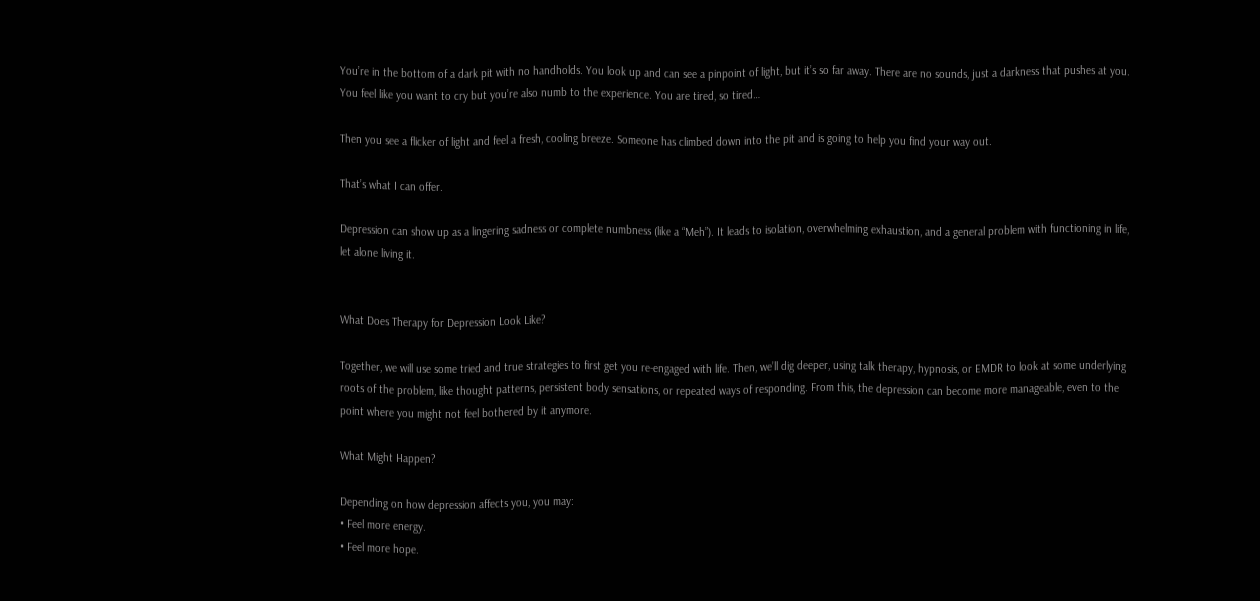You’re in the bottom of a dark pit with no handholds. You look up and can see a pinpoint of light, but it’s so far away. There are no sounds, just a darkness that pushes at you. You feel like you want to cry but you’re also numb to the experience. You are tired, so tired…

Then you see a flicker of light and feel a fresh, cooling breeze. Someone has climbed down into the pit and is going to help you find your way out.

That’s what I can offer.

Depression can show up as a lingering sadness or complete numbness (like a “Meh”). It leads to isolation, overwhelming exhaustion, and a general problem with functioning in life, let alone living it.


What Does Therapy for Depression Look Like?

Together, we will use some tried and true strategies to first get you re-engaged with life. Then, we’ll dig deeper, using talk therapy, hypnosis, or EMDR to look at some underlying roots of the problem, like thought patterns, persistent body sensations, or repeated ways of responding. From this, the depression can become more manageable, even to the point where you might not feel bothered by it anymore.

What Might Happen?

Depending on how depression affects you, you may:
• Feel more energy.
• Feel more hope.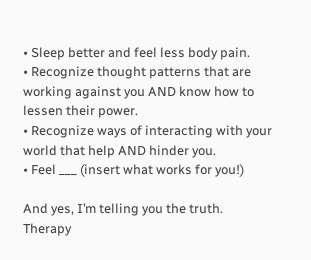• Sleep better and feel less body pain.
• Recognize thought patterns that are working against you AND know how to lessen their power.
• Recognize ways of interacting with your world that help AND hinder you.
• Feel ___ (insert what works for you!)

And yes, I’m telling you the truth. Therapy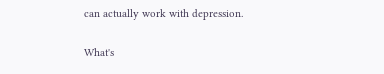can actually work with depression.

What's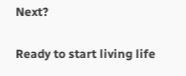Next?

Ready to start living life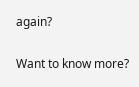again?

Want to know more?